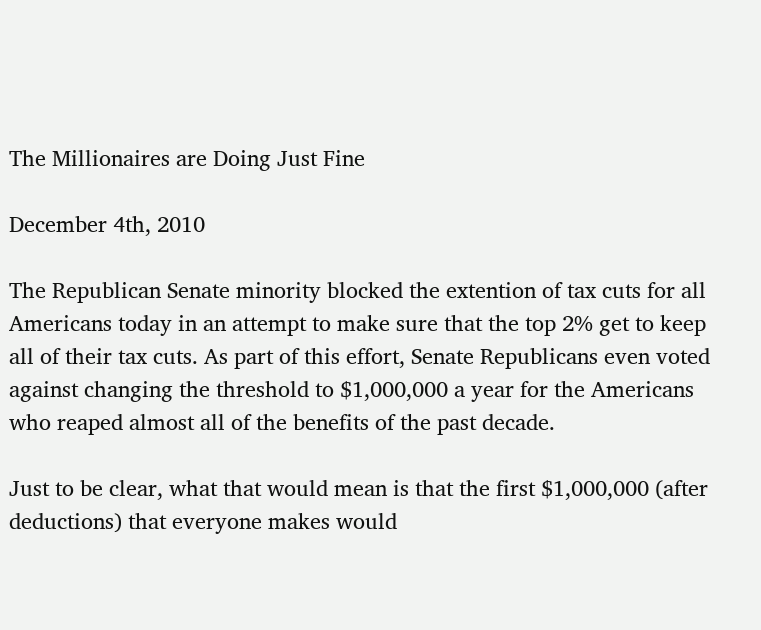The Millionaires are Doing Just Fine

December 4th, 2010

The Republican Senate minority blocked the extention of tax cuts for all Americans today in an attempt to make sure that the top 2% get to keep all of their tax cuts. As part of this effort, Senate Republicans even voted against changing the threshold to $1,000,000 a year for the Americans who reaped almost all of the benefits of the past decade.

Just to be clear, what that would mean is that the first $1,000,000 (after deductions) that everyone makes would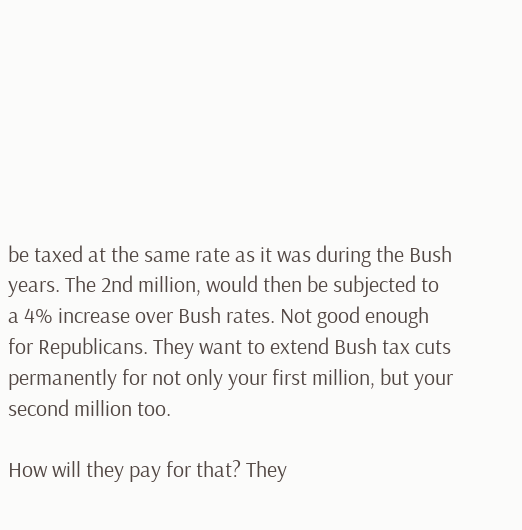be taxed at the same rate as it was during the Bush years. The 2nd million, would then be subjected to a 4% increase over Bush rates. Not good enough for Republicans. They want to extend Bush tax cuts permanently for not only your first million, but your second million too.

How will they pay for that? They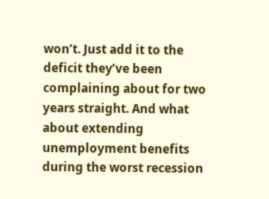won’t. Just add it to the deficit they’ve been complaining about for two years straight. And what about extending unemployment benefits during the worst recession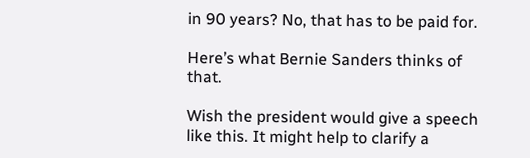in 90 years? No, that has to be paid for.

Here’s what Bernie Sanders thinks of that.

Wish the president would give a speech like this. It might help to clarify a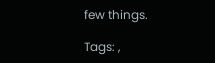few things.

Tags: ,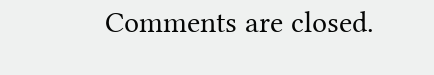Comments are closed.